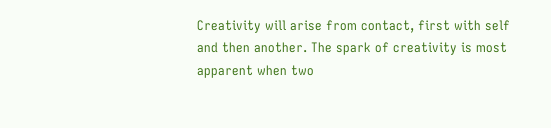Creativity will arise from contact, first with self and then another. The spark of creativity is most apparent when two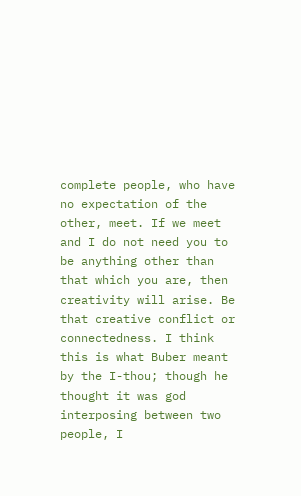complete people, who have no expectation of the other, meet. If we meet and I do not need you to be anything other than that which you are, then creativity will arise. Be that creative conflict or connectedness. I think this is what Buber meant by the I-thou; though he thought it was god interposing between two people, I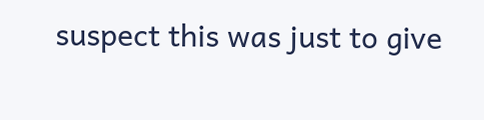suspect this was just to give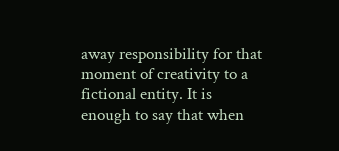away responsibility for that moment of creativity to a fictional entity. It is enough to say that when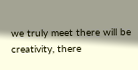we truly meet there will be creativity, there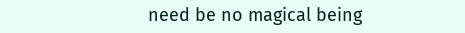need be no magical being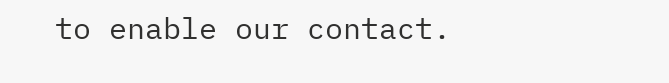to enable our contact.